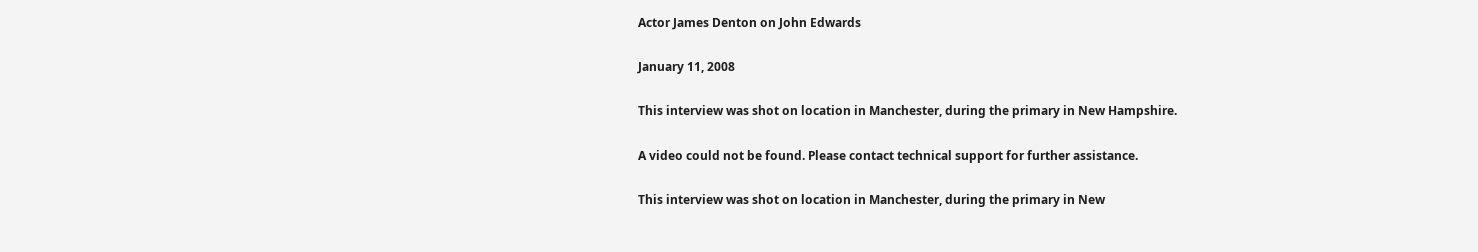Actor James Denton on John Edwards

January 11, 2008

This interview was shot on location in Manchester, during the primary in New Hampshire.

A video could not be found. Please contact technical support for further assistance.

This interview was shot on location in Manchester, during the primary in New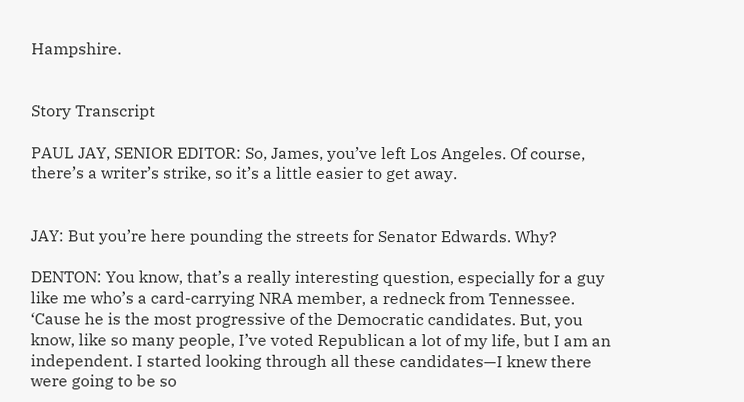Hampshire.


Story Transcript

PAUL JAY, SENIOR EDITOR: So, James, you’ve left Los Angeles. Of course, there’s a writer’s strike, so it’s a little easier to get away.


JAY: But you’re here pounding the streets for Senator Edwards. Why?

DENTON: You know, that’s a really interesting question, especially for a guy like me who’s a card-carrying NRA member, a redneck from Tennessee. ‘Cause he is the most progressive of the Democratic candidates. But, you know, like so many people, I’ve voted Republican a lot of my life, but I am an independent. I started looking through all these candidates—I knew there were going to be so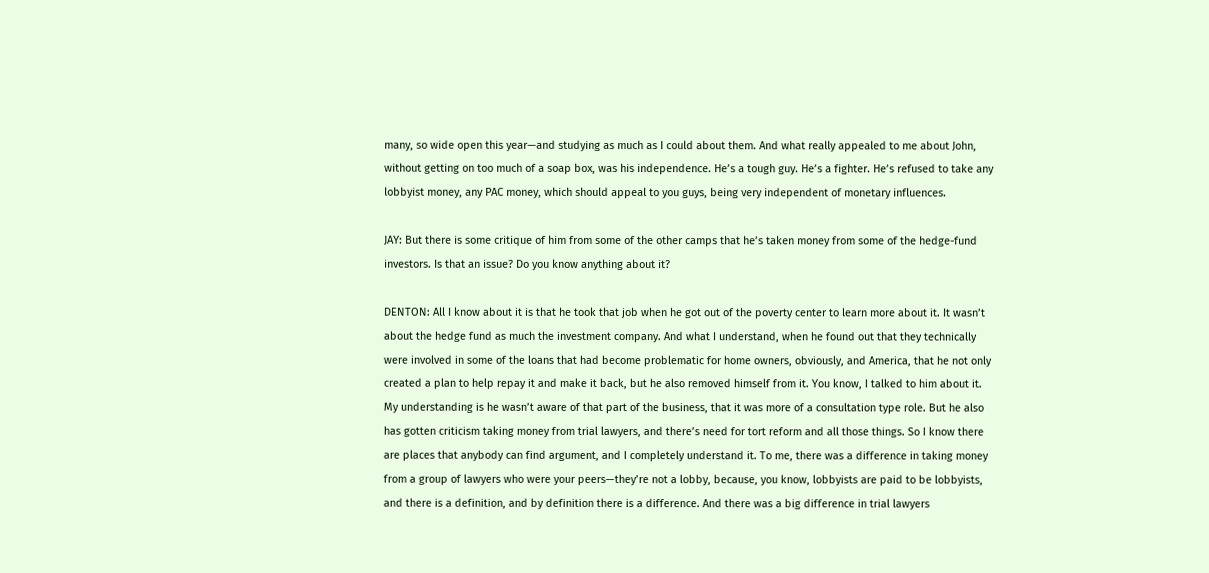many, so wide open this year—and studying as much as I could about them. And what really appealed to me about John, without getting on too much of a soap box, was his independence. He’s a tough guy. He’s a fighter. He’s refused to take any lobbyist money, any PAC money, which should appeal to you guys, being very independent of monetary influences.

JAY: But there is some critique of him from some of the other camps that he’s taken money from some of the hedge-fund investors. Is that an issue? Do you know anything about it?

DENTON: All I know about it is that he took that job when he got out of the poverty center to learn more about it. It wasn’t about the hedge fund as much the investment company. And what I understand, when he found out that they technically were involved in some of the loans that had become problematic for home owners, obviously, and America, that he not only created a plan to help repay it and make it back, but he also removed himself from it. You know, I talked to him about it. My understanding is he wasn’t aware of that part of the business, that it was more of a consultation type role. But he also has gotten criticism taking money from trial lawyers, and there’s need for tort reform and all those things. So I know there are places that anybody can find argument, and I completely understand it. To me, there was a difference in taking money from a group of lawyers who were your peers—they’re not a lobby, because, you know, lobbyists are paid to be lobbyists, and there is a definition, and by definition there is a difference. And there was a big difference in trial lawyers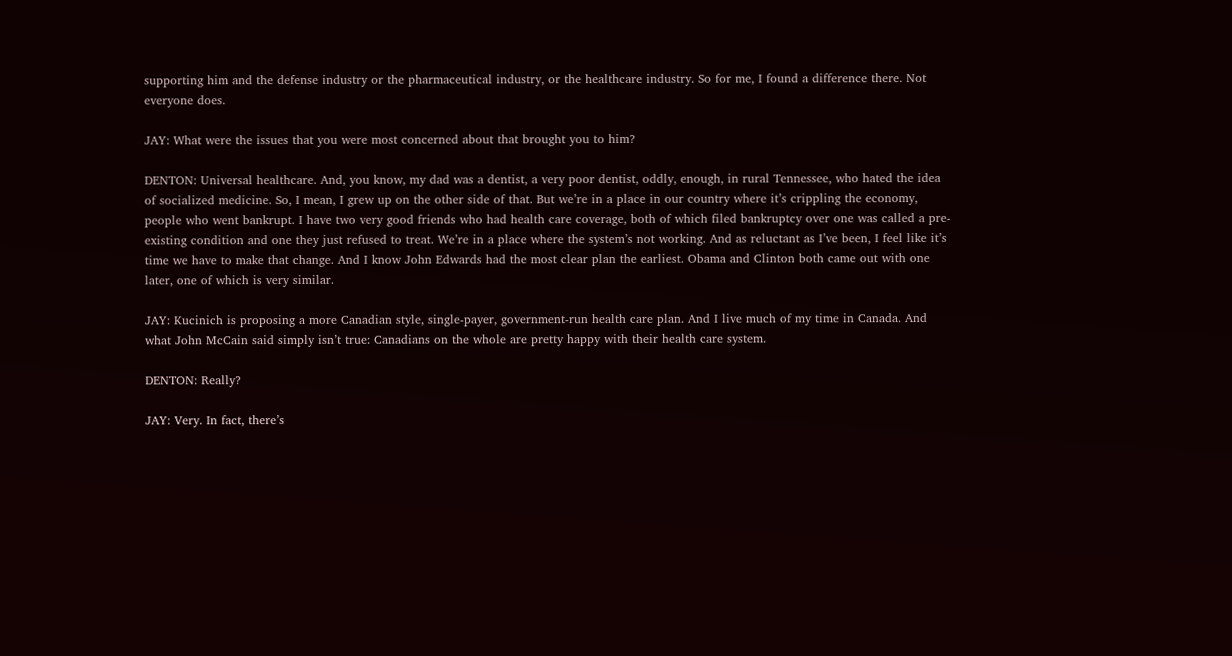supporting him and the defense industry or the pharmaceutical industry, or the healthcare industry. So for me, I found a difference there. Not everyone does.

JAY: What were the issues that you were most concerned about that brought you to him?

DENTON: Universal healthcare. And, you know, my dad was a dentist, a very poor dentist, oddly, enough, in rural Tennessee, who hated the idea of socialized medicine. So, I mean, I grew up on the other side of that. But we’re in a place in our country where it’s crippling the economy, people who went bankrupt. I have two very good friends who had health care coverage, both of which filed bankruptcy over one was called a pre-existing condition and one they just refused to treat. We’re in a place where the system’s not working. And as reluctant as I’ve been, I feel like it’s time we have to make that change. And I know John Edwards had the most clear plan the earliest. Obama and Clinton both came out with one later, one of which is very similar.

JAY: Kucinich is proposing a more Canadian style, single-payer, government-run health care plan. And I live much of my time in Canada. And what John McCain said simply isn’t true: Canadians on the whole are pretty happy with their health care system.

DENTON: Really?

JAY: Very. In fact, there’s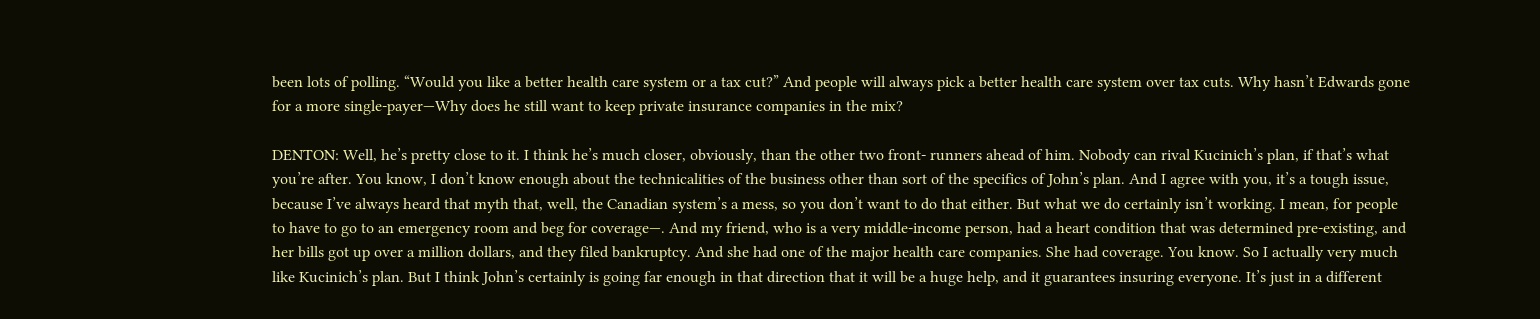been lots of polling. “Would you like a better health care system or a tax cut?” And people will always pick a better health care system over tax cuts. Why hasn’t Edwards gone for a more single-payer—Why does he still want to keep private insurance companies in the mix?

DENTON: Well, he’s pretty close to it. I think he’s much closer, obviously, than the other two front- runners ahead of him. Nobody can rival Kucinich’s plan, if that’s what you’re after. You know, I don’t know enough about the technicalities of the business other than sort of the specifics of John’s plan. And I agree with you, it’s a tough issue, because I’ve always heard that myth that, well, the Canadian system’s a mess, so you don’t want to do that either. But what we do certainly isn’t working. I mean, for people to have to go to an emergency room and beg for coverage—. And my friend, who is a very middle-income person, had a heart condition that was determined pre-existing, and her bills got up over a million dollars, and they filed bankruptcy. And she had one of the major health care companies. She had coverage. You know. So I actually very much like Kucinich’s plan. But I think John’s certainly is going far enough in that direction that it will be a huge help, and it guarantees insuring everyone. It’s just in a different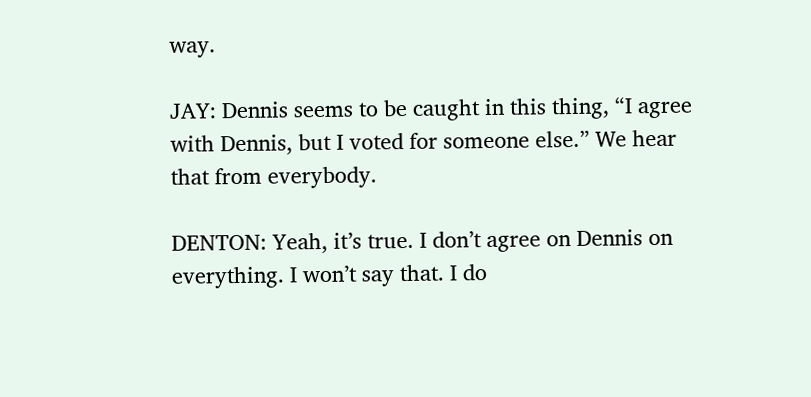way.

JAY: Dennis seems to be caught in this thing, “I agree with Dennis, but I voted for someone else.” We hear that from everybody.

DENTON: Yeah, it’s true. I don’t agree on Dennis on everything. I won’t say that. I do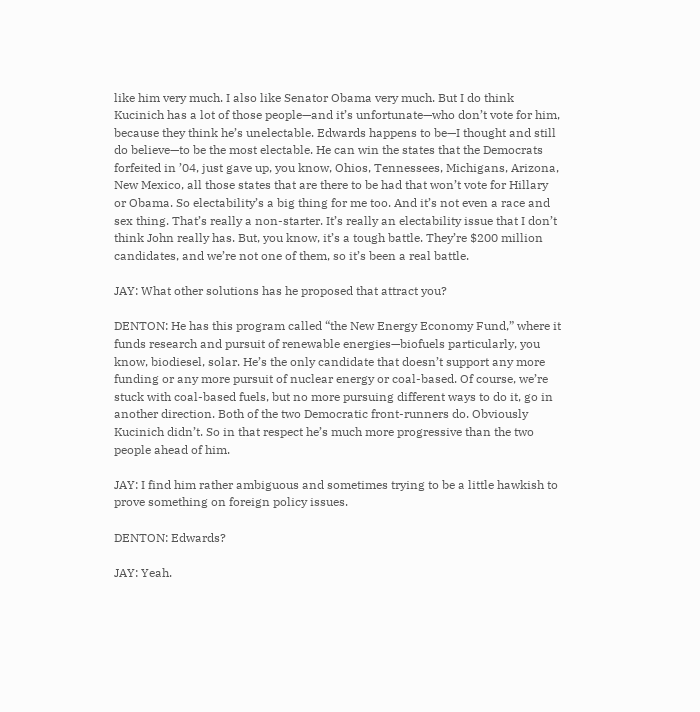like him very much. I also like Senator Obama very much. But I do think Kucinich has a lot of those people—and it’s unfortunate—who don’t vote for him, because they think he’s unelectable. Edwards happens to be—I thought and still do believe—to be the most electable. He can win the states that the Democrats forfeited in ’04, just gave up, you know, Ohios, Tennessees, Michigans, Arizona, New Mexico, all those states that are there to be had that won’t vote for Hillary or Obama. So electability’s a big thing for me too. And it’s not even a race and sex thing. That’s really a non-starter. It’s really an electability issue that I don’t think John really has. But, you know, it’s a tough battle. They’re $200 million candidates, and we’re not one of them, so it’s been a real battle.

JAY: What other solutions has he proposed that attract you?

DENTON: He has this program called “the New Energy Economy Fund,” where it funds research and pursuit of renewable energies—biofuels particularly, you know, biodiesel, solar. He’s the only candidate that doesn’t support any more funding or any more pursuit of nuclear energy or coal-based. Of course, we’re stuck with coal-based fuels, but no more pursuing different ways to do it, go in another direction. Both of the two Democratic front-runners do. Obviously Kucinich didn’t. So in that respect he’s much more progressive than the two people ahead of him.

JAY: I find him rather ambiguous and sometimes trying to be a little hawkish to prove something on foreign policy issues.

DENTON: Edwards?

JAY: Yeah.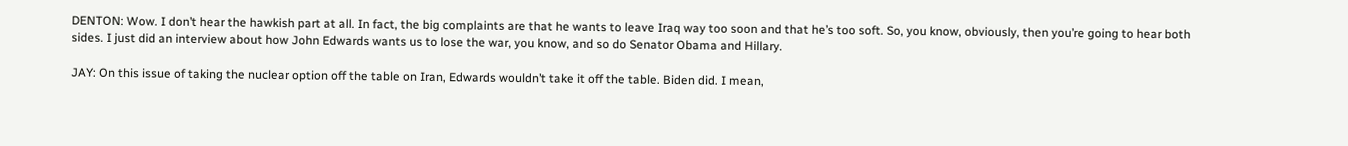DENTON: Wow. I don’t hear the hawkish part at all. In fact, the big complaints are that he wants to leave Iraq way too soon and that he’s too soft. So, you know, obviously, then you’re going to hear both sides. I just did an interview about how John Edwards wants us to lose the war, you know, and so do Senator Obama and Hillary.

JAY: On this issue of taking the nuclear option off the table on Iran, Edwards wouldn’t take it off the table. Biden did. I mean,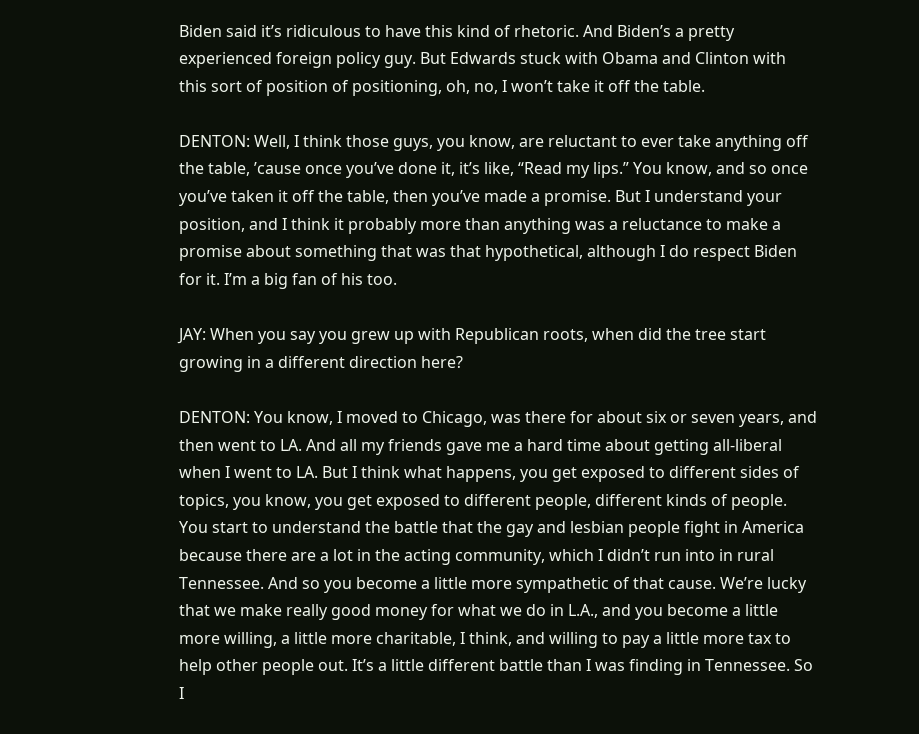Biden said it’s ridiculous to have this kind of rhetoric. And Biden’s a pretty experienced foreign policy guy. But Edwards stuck with Obama and Clinton with this sort of position of positioning, oh, no, I won’t take it off the table.

DENTON: Well, I think those guys, you know, are reluctant to ever take anything off the table, ’cause once you’ve done it, it’s like, “Read my lips.” You know, and so once you’ve taken it off the table, then you’ve made a promise. But I understand your position, and I think it probably more than anything was a reluctance to make a promise about something that was that hypothetical, although I do respect Biden for it. I’m a big fan of his too.

JAY: When you say you grew up with Republican roots, when did the tree start growing in a different direction here?

DENTON: You know, I moved to Chicago, was there for about six or seven years, and then went to LA. And all my friends gave me a hard time about getting all-liberal when I went to LA. But I think what happens, you get exposed to different sides of topics, you know, you get exposed to different people, different kinds of people. You start to understand the battle that the gay and lesbian people fight in America because there are a lot in the acting community, which I didn’t run into in rural Tennessee. And so you become a little more sympathetic of that cause. We’re lucky that we make really good money for what we do in L.A., and you become a little more willing, a little more charitable, I think, and willing to pay a little more tax to help other people out. It’s a little different battle than I was finding in Tennessee. So I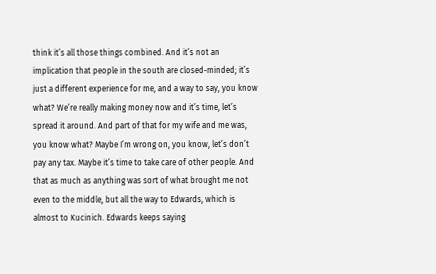think it’s all those things combined. And it’s not an implication that people in the south are closed-minded; it’s just a different experience for me, and a way to say, you know what? We’re really making money now and it’s time, let’s spread it around. And part of that for my wife and me was, you know what? Maybe I’m wrong on, you know, let’s don’t pay any tax. Maybe it’s time to take care of other people. And that as much as anything was sort of what brought me not even to the middle, but all the way to Edwards, which is almost to Kucinich. Edwards keeps saying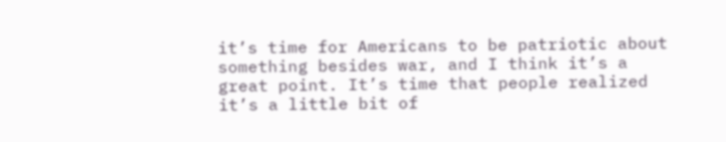it’s time for Americans to be patriotic about something besides war, and I think it’s a great point. It’s time that people realized it’s a little bit of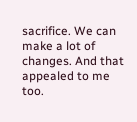sacrifice. We can make a lot of changes. And that appealed to me too.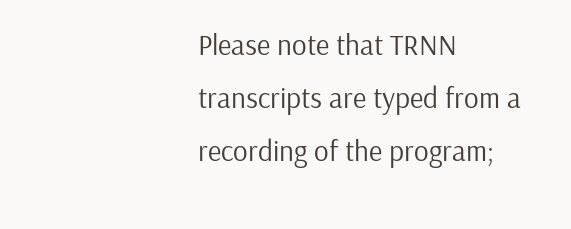Please note that TRNN transcripts are typed from a recording of the program;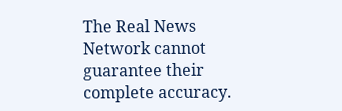The Real News Network cannot guarantee their complete accuracy.